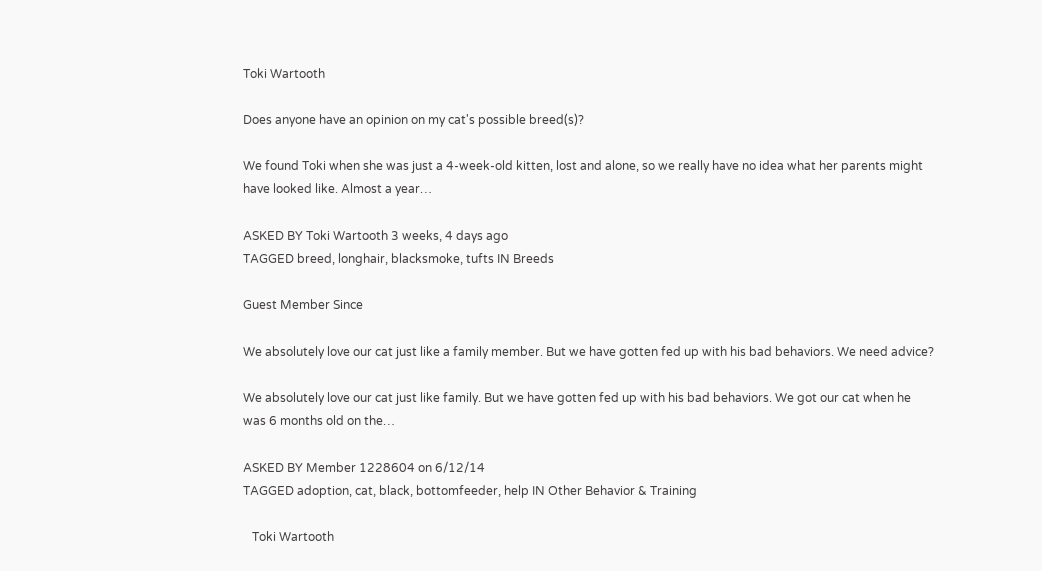Toki Wartooth

Does anyone have an opinion on my cat's possible breed(s)?

We found Toki when she was just a 4-week-old kitten, lost and alone, so we really have no idea what her parents might have looked like. Almost a year…

ASKED BY Toki Wartooth 3 weeks, 4 days ago
TAGGED breed, longhair, blacksmoke, tufts IN Breeds

Guest Member Since

We absolutely love our cat just like a family member. But we have gotten fed up with his bad behaviors. We need advice?

We absolutely love our cat just like family. But we have gotten fed up with his bad behaviors. We got our cat when he was 6 months old on the…

ASKED BY Member 1228604 on 6/12/14
TAGGED adoption, cat, black, bottomfeeder, help IN Other Behavior & Training

   Toki Wartooth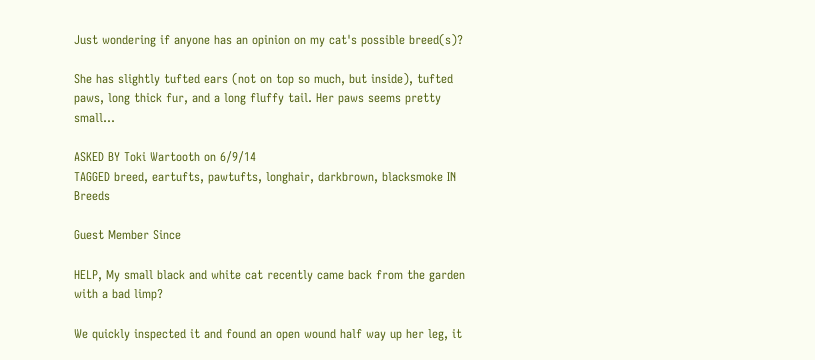Just wondering if anyone has an opinion on my cat's possible breed(s)?

She has slightly tufted ears (not on top so much, but inside), tufted paws, long thick fur, and a long fluffy tail. Her paws seems pretty small…

ASKED BY Toki Wartooth on 6/9/14
TAGGED breed, eartufts, pawtufts, longhair, darkbrown, blacksmoke IN Breeds

Guest Member Since

HELP, My small black and white cat recently came back from the garden with a bad limp?

We quickly inspected it and found an open wound half way up her leg, it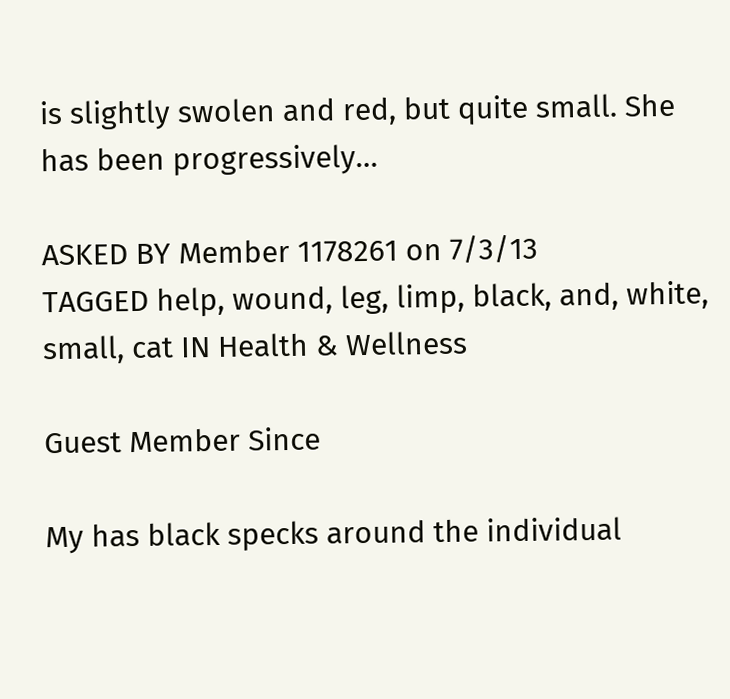is slightly swolen and red, but quite small. She has been progressively…

ASKED BY Member 1178261 on 7/3/13
TAGGED help, wound, leg, limp, black, and, white, small, cat IN Health & Wellness

Guest Member Since

My has black specks around the individual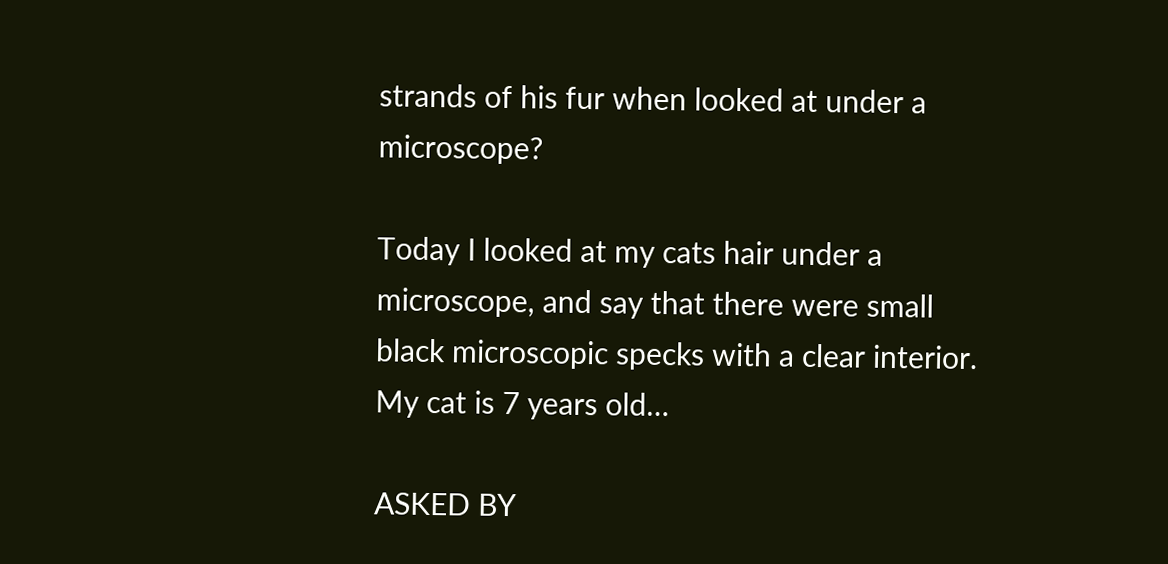strands of his fur when looked at under a microscope?

Today I looked at my cats hair under a microscope, and say that there were small black microscopic specks with a clear interior. My cat is 7 years old…

ASKED BY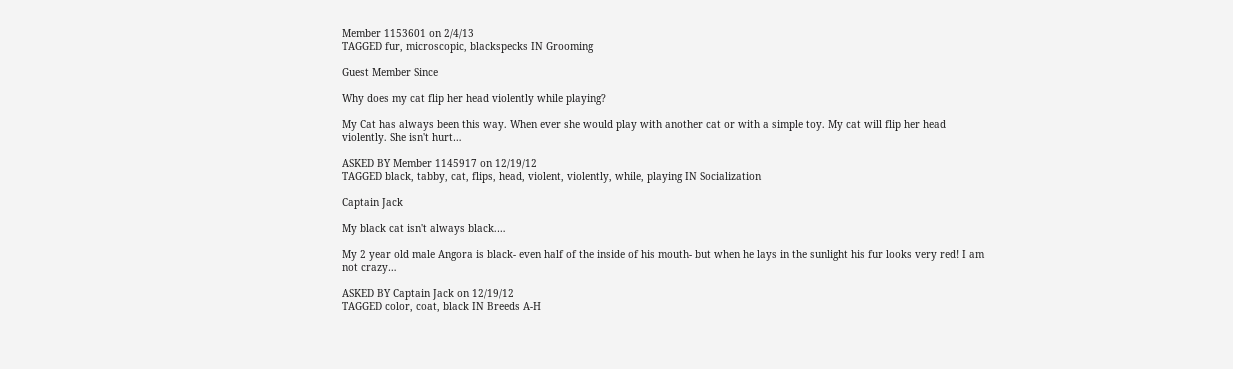Member 1153601 on 2/4/13
TAGGED fur, microscopic, blackspecks IN Grooming

Guest Member Since

Why does my cat flip her head violently while playing?

My Cat has always been this way. When ever she would play with another cat or with a simple toy. My cat will flip her head violently. She isn't hurt…

ASKED BY Member 1145917 on 12/19/12
TAGGED black, tabby, cat, flips, head, violent, violently, while, playing IN Socialization

Captain Jack

My black cat isn't always black.…

My 2 year old male Angora is black- even half of the inside of his mouth- but when he lays in the sunlight his fur looks very red! I am not crazy…

ASKED BY Captain Jack on 12/19/12
TAGGED color, coat, black IN Breeds A-H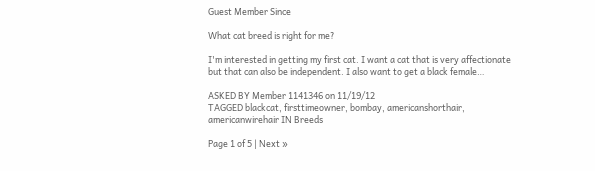Guest Member Since

What cat breed is right for me?

I'm interested in getting my first cat. I want a cat that is very affectionate but that can also be independent. I also want to get a black female…

ASKED BY Member 1141346 on 11/19/12
TAGGED blackcat, firsttimeowner, bombay, americanshorthair, americanwirehair IN Breeds

Page 1 of 5 | Next »